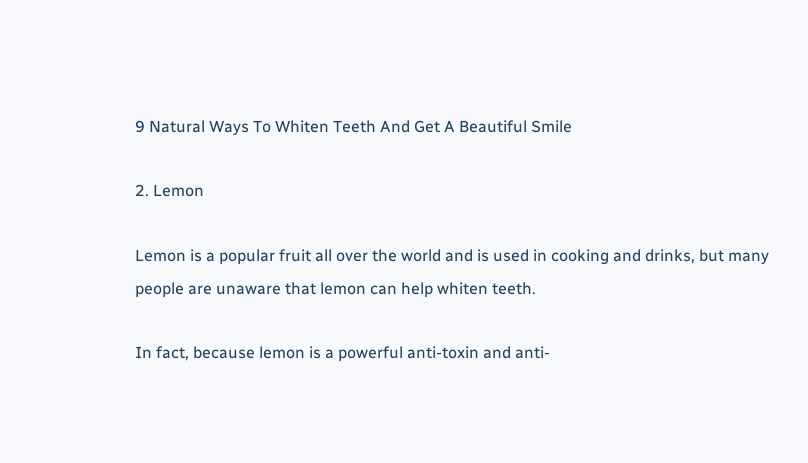9 Natural Ways To Whiten Teeth And Get A Beautiful Smile

2. Lemon

Lemon is a popular fruit all over the world and is used in cooking and drinks, but many people are unaware that lemon can help whiten teeth.

In fact, because lemon is a powerful anti-toxin and anti-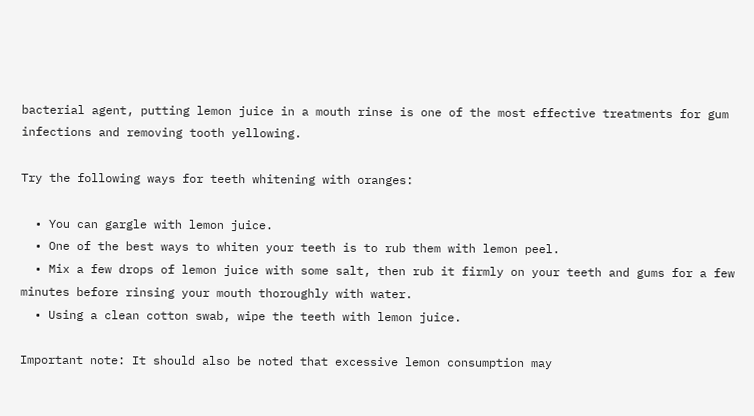bacterial agent, putting lemon juice in a mouth rinse is one of the most effective treatments for gum infections and removing tooth yellowing.

Try the following ways for teeth whitening with oranges:

  • You can gargle with lemon juice.
  • One of the best ways to whiten your teeth is to rub them with lemon peel.
  • Mix a few drops of lemon juice with some salt, then rub it firmly on your teeth and gums for a few minutes before rinsing your mouth thoroughly with water.
  • Using a clean cotton swab, wipe the teeth with lemon juice.

Important note: It should also be noted that excessive lemon consumption may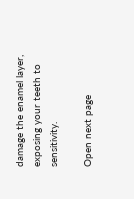damage the enamel layer, exposing your teeth to sensitivity.

Open next page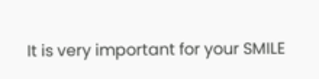It is very important for your SMILE